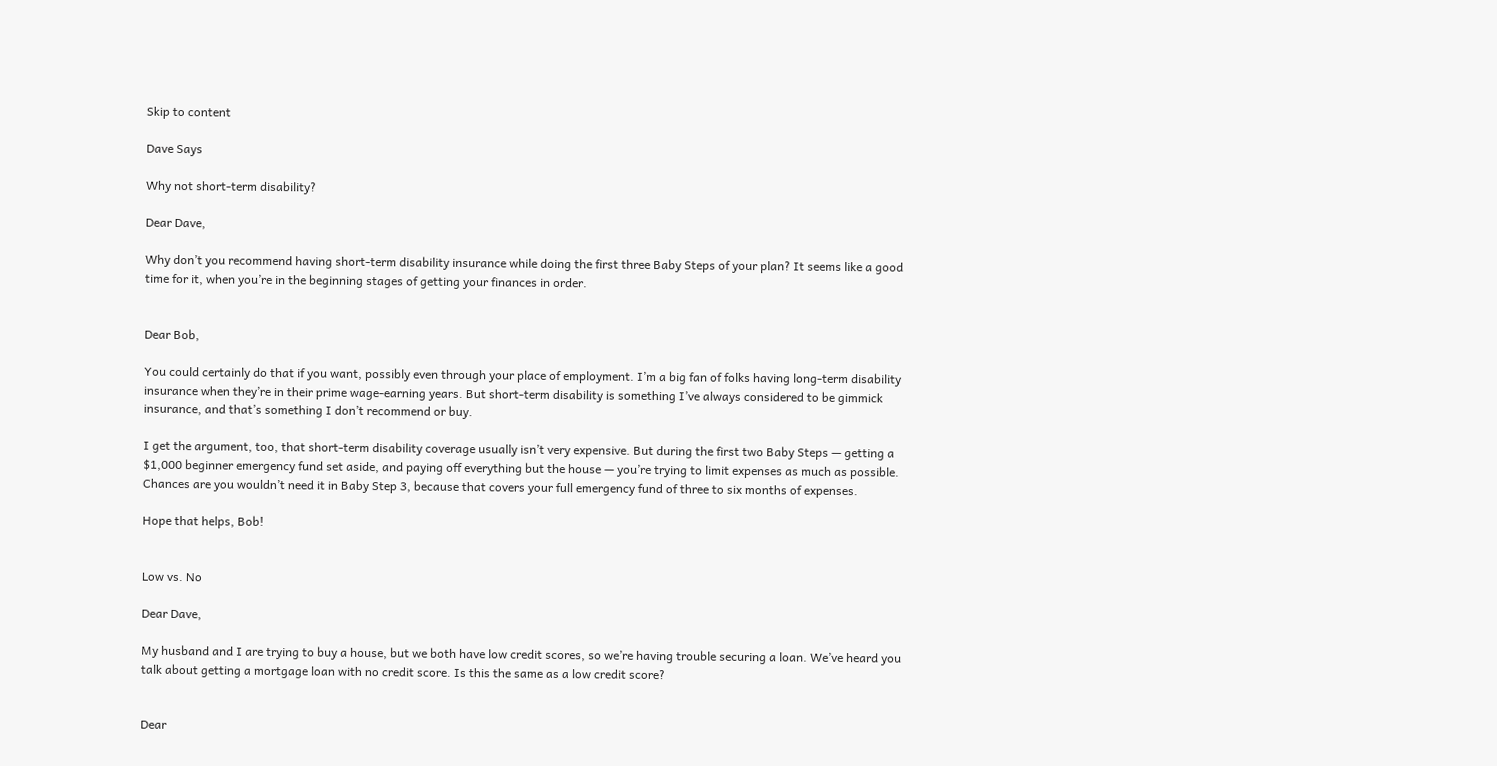Skip to content

Dave Says

Why not short-term disability?

Dear Dave,

Why don’t you recommend having short-term disability insurance while doing the first three Baby Steps of your plan? It seems like a good time for it, when you’re in the beginning stages of getting your finances in order.


Dear Bob,

You could certainly do that if you want, possibly even through your place of employment. I’m a big fan of folks having long-term disability insurance when they’re in their prime wage-earning years. But short-term disability is something I’ve always considered to be gimmick insurance, and that’s something I don’t recommend or buy.

I get the argument, too, that short-term disability coverage usually isn’t very expensive. But during the first two Baby Steps — getting a $1,000 beginner emergency fund set aside, and paying off everything but the house — you’re trying to limit expenses as much as possible. Chances are you wouldn’t need it in Baby Step 3, because that covers your full emergency fund of three to six months of expenses.

Hope that helps, Bob!


Low vs. No

Dear Dave,

My husband and I are trying to buy a house, but we both have low credit scores, so we’re having trouble securing a loan. We’ve heard you talk about getting a mortgage loan with no credit score. Is this the same as a low credit score?


Dear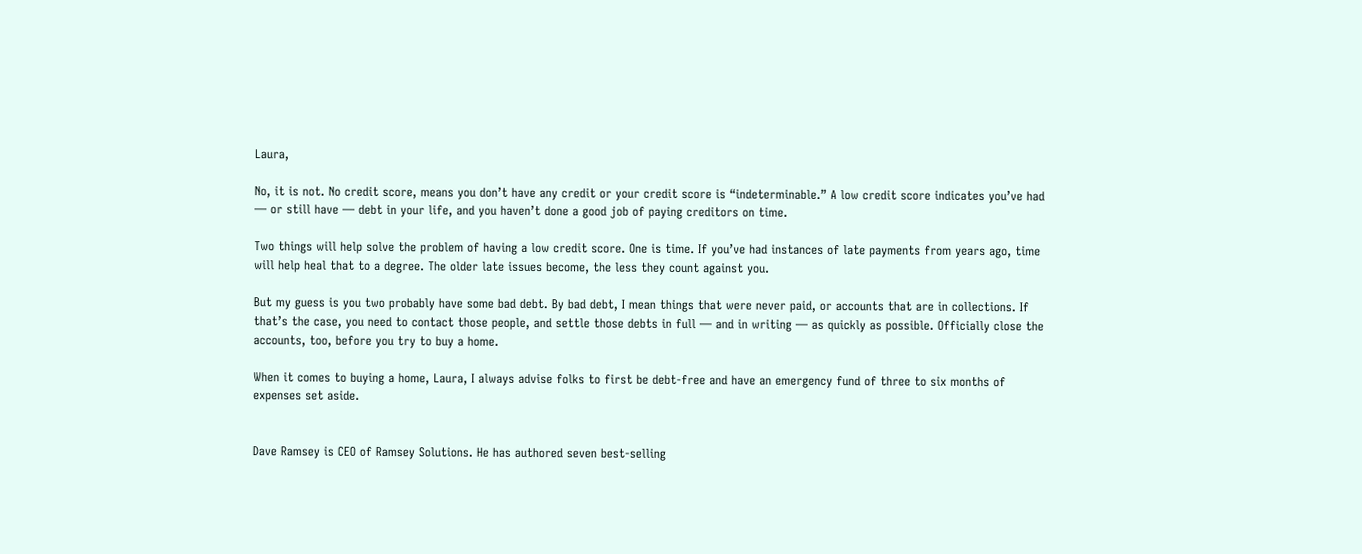Laura,

No, it is not. No credit score, means you don’t have any credit or your credit score is “indeterminable.” A low credit score indicates you’ve had — or still have — debt in your life, and you haven’t done a good job of paying creditors on time.

Two things will help solve the problem of having a low credit score. One is time. If you’ve had instances of late payments from years ago, time will help heal that to a degree. The older late issues become, the less they count against you.

But my guess is you two probably have some bad debt. By bad debt, I mean things that were never paid, or accounts that are in collections. If that’s the case, you need to contact those people, and settle those debts in full — and in writing — as quickly as possible. Officially close the accounts, too, before you try to buy a home.

When it comes to buying a home, Laura, I always advise folks to first be debt-free and have an emergency fund of three to six months of expenses set aside.


Dave Ramsey is CEO of Ramsey Solutions. He has authored seven best-selling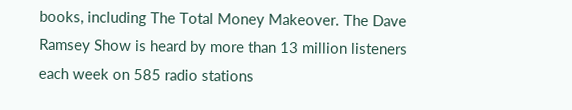books, including The Total Money Makeover. The Dave Ramsey Show is heard by more than 13 million listeners each week on 585 radio stations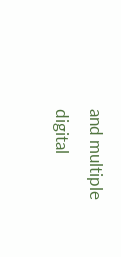and multiple digital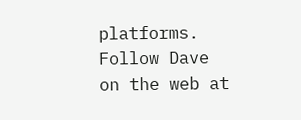platforms. Follow Dave on the web at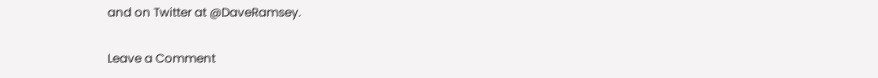and on Twitter at @DaveRamsey.

Leave a Comment